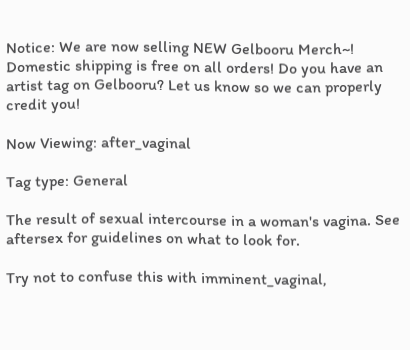Notice: We are now selling NEW Gelbooru Merch~! Domestic shipping is free on all orders! Do you have an artist tag on Gelbooru? Let us know so we can properly credit you!

Now Viewing: after_vaginal

Tag type: General

The result of sexual intercourse in a woman's vagina. See aftersex for guidelines on what to look for.

Try not to confuse this with imminent_vaginal,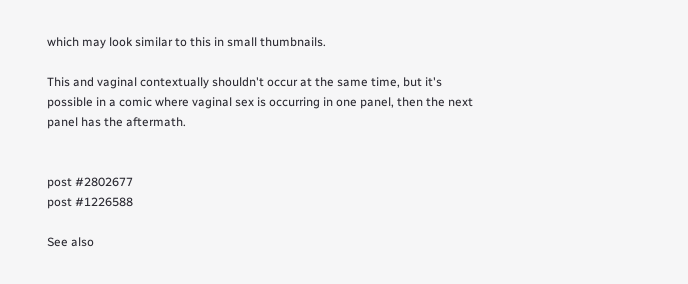which may look similar to this in small thumbnails.

This and vaginal contextually shouldn't occur at the same time, but it's possible in a comic where vaginal sex is occurring in one panel, then the next panel has the aftermath.


post #2802677
post #1226588

See also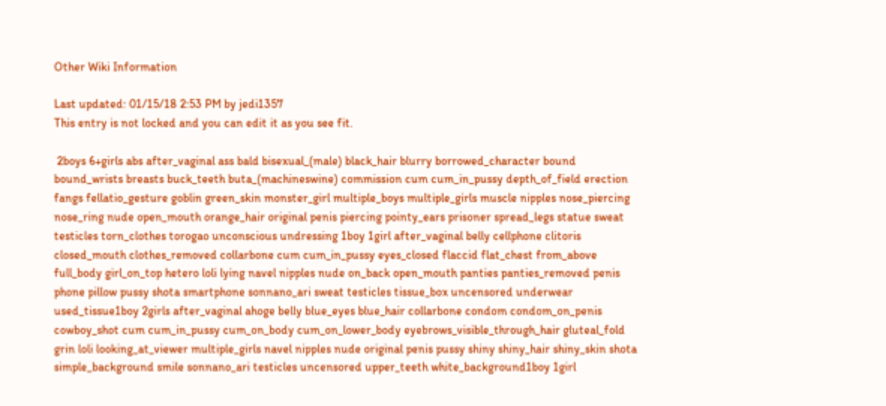Other Wiki Information

Last updated: 01/15/18 2:53 PM by jedi1357
This entry is not locked and you can edit it as you see fit.

 2boys 6+girls abs after_vaginal ass bald bisexual_(male) black_hair blurry borrowed_character bound bound_wrists breasts buck_teeth buta_(machineswine) commission cum cum_in_pussy depth_of_field erection fangs fellatio_gesture goblin green_skin monster_girl multiple_boys multiple_girls muscle nipples nose_piercing nose_ring nude open_mouth orange_hair original penis piercing pointy_ears prisoner spread_legs statue sweat testicles torn_clothes torogao unconscious undressing 1boy 1girl after_vaginal belly cellphone clitoris closed_mouth clothes_removed collarbone cum cum_in_pussy eyes_closed flaccid flat_chest from_above full_body girl_on_top hetero loli lying navel nipples nude on_back open_mouth panties panties_removed penis phone pillow pussy shota smartphone sonnano_ari sweat testicles tissue_box uncensored underwear used_tissue1boy 2girls after_vaginal ahoge belly blue_eyes blue_hair collarbone condom condom_on_penis cowboy_shot cum cum_in_pussy cum_on_body cum_on_lower_body eyebrows_visible_through_hair gluteal_fold grin loli looking_at_viewer multiple_girls navel nipples nude original penis pussy shiny shiny_hair shiny_skin shota simple_background smile sonnano_ari testicles uncensored upper_teeth white_background1boy 1girl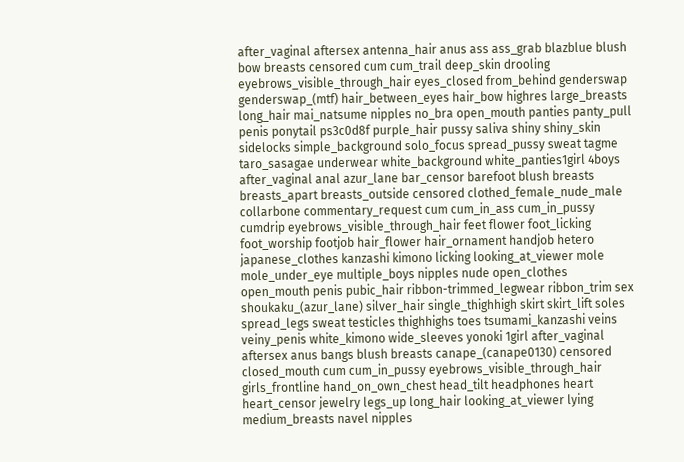after_vaginal aftersex antenna_hair anus ass ass_grab blazblue blush bow breasts censored cum cum_trail deep_skin drooling eyebrows_visible_through_hair eyes_closed from_behind genderswap genderswap_(mtf) hair_between_eyes hair_bow highres large_breasts long_hair mai_natsume nipples no_bra open_mouth panties panty_pull penis ponytail ps3c0d8f purple_hair pussy saliva shiny shiny_skin sidelocks simple_background solo_focus spread_pussy sweat tagme taro_sasagae underwear white_background white_panties1girl 4boys after_vaginal anal azur_lane bar_censor barefoot blush breasts breasts_apart breasts_outside censored clothed_female_nude_male collarbone commentary_request cum cum_in_ass cum_in_pussy cumdrip eyebrows_visible_through_hair feet flower foot_licking foot_worship footjob hair_flower hair_ornament handjob hetero japanese_clothes kanzashi kimono licking looking_at_viewer mole mole_under_eye multiple_boys nipples nude open_clothes open_mouth penis pubic_hair ribbon-trimmed_legwear ribbon_trim sex shoukaku_(azur_lane) silver_hair single_thighhigh skirt skirt_lift soles spread_legs sweat testicles thighhighs toes tsumami_kanzashi veins veiny_penis white_kimono wide_sleeves yonoki 1girl after_vaginal aftersex anus bangs blush breasts canape_(canape0130) censored closed_mouth cum cum_in_pussy eyebrows_visible_through_hair girls_frontline hand_on_own_chest head_tilt headphones heart heart_censor jewelry legs_up long_hair looking_at_viewer lying medium_breasts navel nipples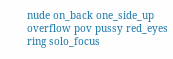nude on_back one_side_up overflow pov pussy red_eyes ring solo_focus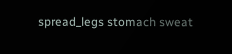spread_legs stomach sweat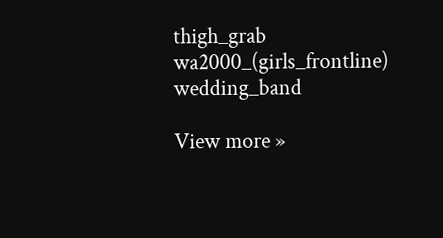thigh_grab wa2000_(girls_frontline) wedding_band

View more »